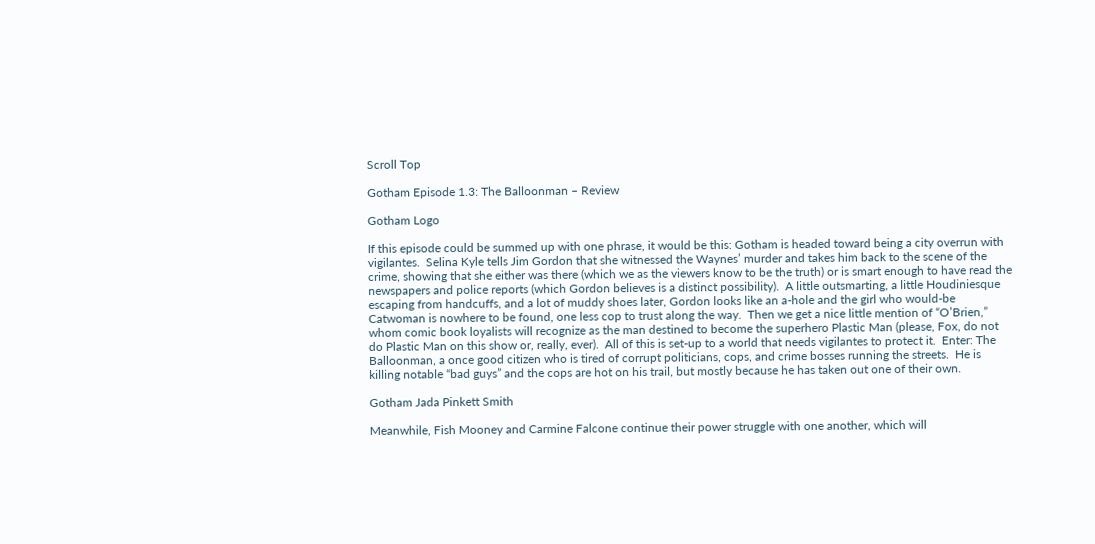Scroll Top

Gotham Episode 1.3: The Balloonman – Review

Gotham Logo

If this episode could be summed up with one phrase, it would be this: Gotham is headed toward being a city overrun with vigilantes.  Selina Kyle tells Jim Gordon that she witnessed the Waynes’ murder and takes him back to the scene of the crime, showing that she either was there (which we as the viewers know to be the truth) or is smart enough to have read the newspapers and police reports (which Gordon believes is a distinct possibility).  A little outsmarting, a little Houdiniesque escaping from handcuffs, and a lot of muddy shoes later, Gordon looks like an a-hole and the girl who would-be Catwoman is nowhere to be found, one less cop to trust along the way.  Then we get a nice little mention of “O’Brien,” whom comic book loyalists will recognize as the man destined to become the superhero Plastic Man (please, Fox, do not do Plastic Man on this show or, really, ever).  All of this is set-up to a world that needs vigilantes to protect it.  Enter: The Balloonman, a once good citizen who is tired of corrupt politicians, cops, and crime bosses running the streets.  He is killing notable “bad guys” and the cops are hot on his trail, but mostly because he has taken out one of their own.

Gotham Jada Pinkett Smith

Meanwhile, Fish Mooney and Carmine Falcone continue their power struggle with one another, which will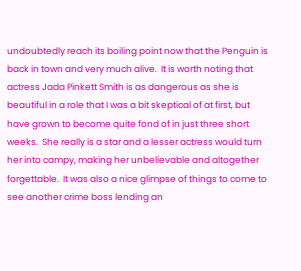undoubtedly reach its boiling point now that the Penguin is back in town and very much alive.  It is worth noting that actress Jada Pinkett Smith is as dangerous as she is beautiful in a role that I was a bit skeptical of at first, but have grown to become quite fond of in just three short weeks.  She really is a star and a lesser actress would turn her into campy, making her unbelievable and altogether forgettable.  It was also a nice glimpse of things to come to see another crime boss lending an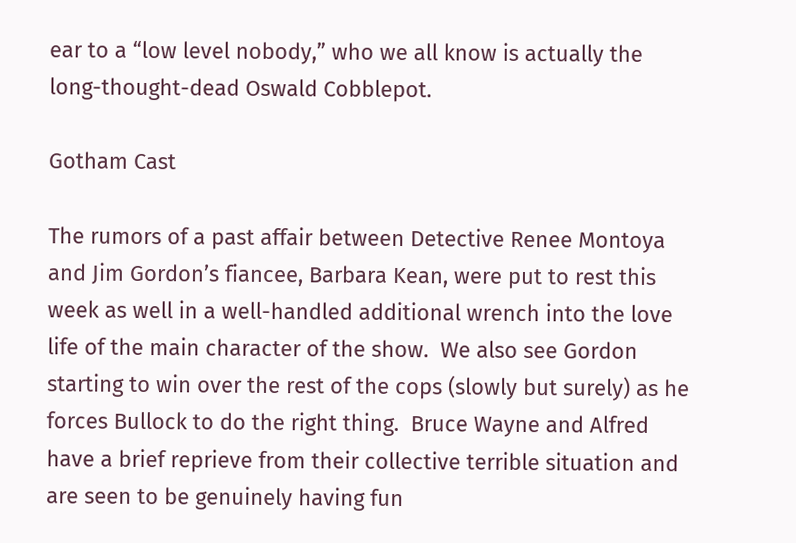ear to a “low level nobody,” who we all know is actually the long-thought-dead Oswald Cobblepot.

Gotham Cast

The rumors of a past affair between Detective Renee Montoya and Jim Gordon’s fiancee, Barbara Kean, were put to rest this week as well in a well-handled additional wrench into the love life of the main character of the show.  We also see Gordon starting to win over the rest of the cops (slowly but surely) as he forces Bullock to do the right thing.  Bruce Wayne and Alfred have a brief reprieve from their collective terrible situation and are seen to be genuinely having fun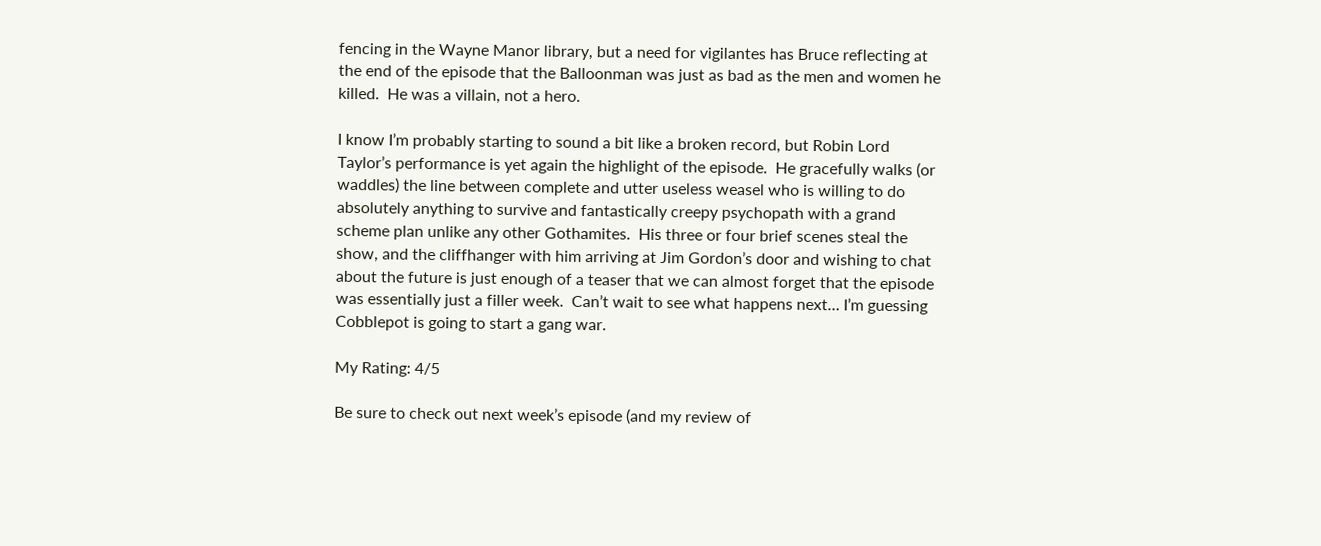fencing in the Wayne Manor library, but a need for vigilantes has Bruce reflecting at the end of the episode that the Balloonman was just as bad as the men and women he killed.  He was a villain, not a hero.

I know I’m probably starting to sound a bit like a broken record, but Robin Lord Taylor’s performance is yet again the highlight of the episode.  He gracefully walks (or waddles) the line between complete and utter useless weasel who is willing to do absolutely anything to survive and fantastically creepy psychopath with a grand scheme plan unlike any other Gothamites.  His three or four brief scenes steal the show, and the cliffhanger with him arriving at Jim Gordon’s door and wishing to chat about the future is just enough of a teaser that we can almost forget that the episode was essentially just a filler week.  Can’t wait to see what happens next… I’m guessing Cobblepot is going to start a gang war.

My Rating: 4/5

Be sure to check out next week’s episode (and my review of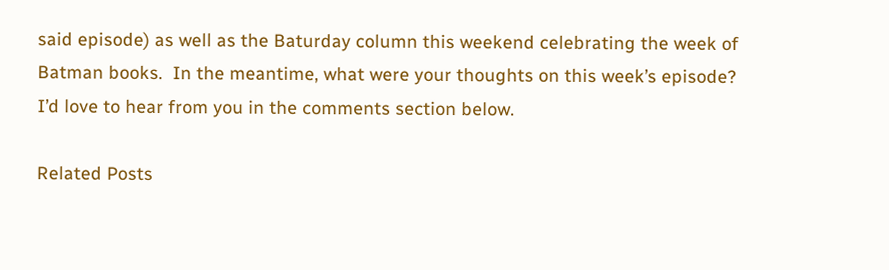said episode) as well as the Baturday column this weekend celebrating the week of Batman books.  In the meantime, what were your thoughts on this week’s episode?  I’d love to hear from you in the comments section below.

Related Posts